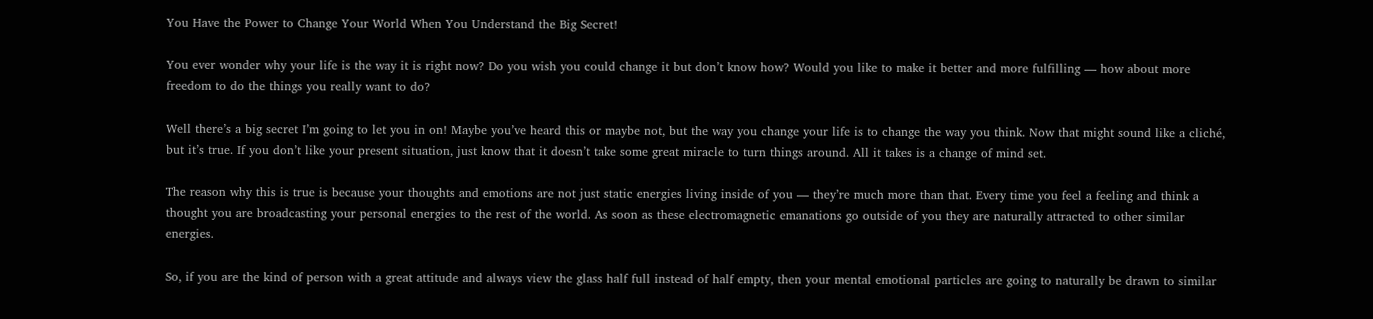You Have the Power to Change Your World When You Understand the Big Secret!

You ever wonder why your life is the way it is right now? Do you wish you could change it but don’t know how? Would you like to make it better and more fulfilling — how about more freedom to do the things you really want to do?

Well there’s a big secret I’m going to let you in on! Maybe you’ve heard this or maybe not, but the way you change your life is to change the way you think. Now that might sound like a cliché, but it’s true. If you don’t like your present situation, just know that it doesn’t take some great miracle to turn things around. All it takes is a change of mind set.

The reason why this is true is because your thoughts and emotions are not just static energies living inside of you — they’re much more than that. Every time you feel a feeling and think a thought you are broadcasting your personal energies to the rest of the world. As soon as these electromagnetic emanations go outside of you they are naturally attracted to other similar energies.

So, if you are the kind of person with a great attitude and always view the glass half full instead of half empty, then your mental emotional particles are going to naturally be drawn to similar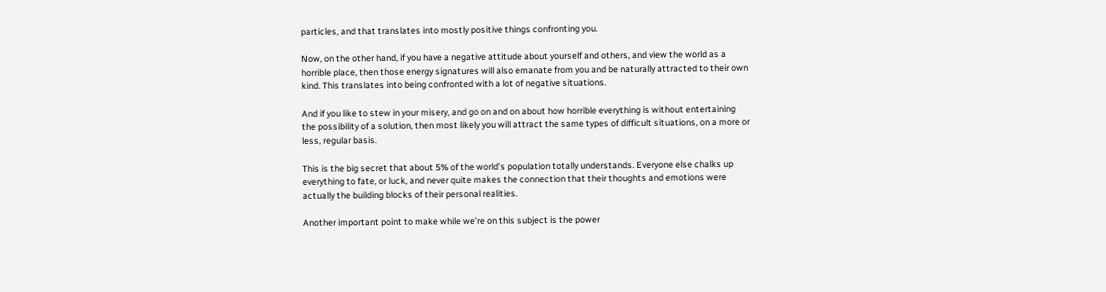particles, and that translates into mostly positive things confronting you.

Now, on the other hand, if you have a negative attitude about yourself and others, and view the world as a horrible place, then those energy signatures will also emanate from you and be naturally attracted to their own kind. This translates into being confronted with a lot of negative situations.

And if you like to stew in your misery, and go on and on about how horrible everything is without entertaining the possibility of a solution, then most likely you will attract the same types of difficult situations, on a more or less, regular basis.

This is the big secret that about 5% of the world’s population totally understands. Everyone else chalks up everything to fate, or luck, and never quite makes the connection that their thoughts and emotions were actually the building blocks of their personal realities.

Another important point to make while we’re on this subject is the power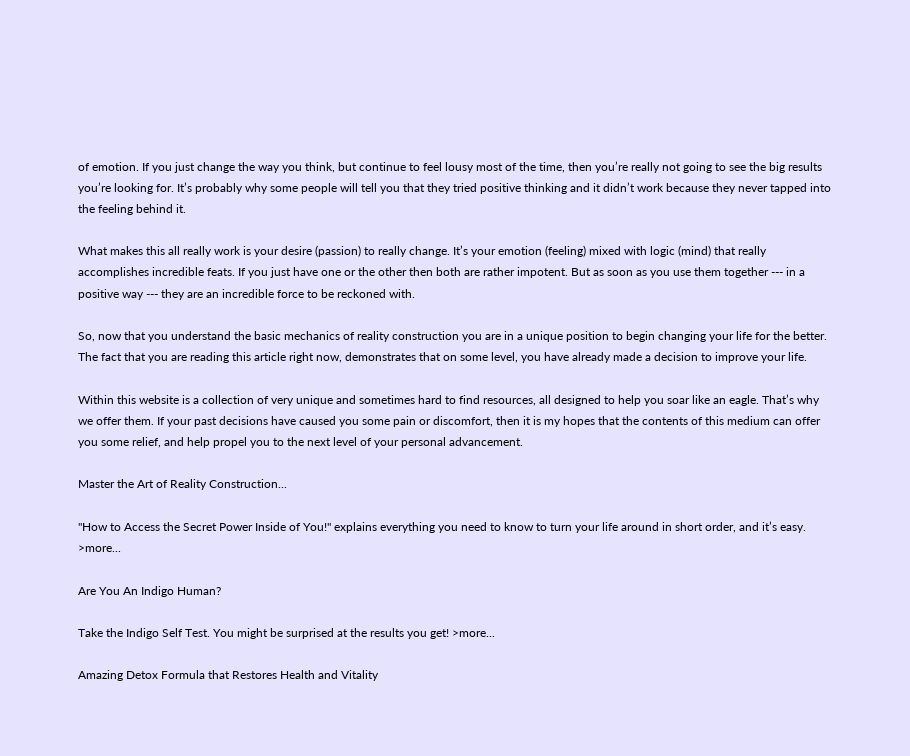of emotion. If you just change the way you think, but continue to feel lousy most of the time, then you’re really not going to see the big results you’re looking for. It’s probably why some people will tell you that they tried positive thinking and it didn’t work because they never tapped into the feeling behind it.

What makes this all really work is your desire (passion) to really change. It’s your emotion (feeling) mixed with logic (mind) that really accomplishes incredible feats. If you just have one or the other then both are rather impotent. But as soon as you use them together --- in a positive way --- they are an incredible force to be reckoned with.

So, now that you understand the basic mechanics of reality construction you are in a unique position to begin changing your life for the better. The fact that you are reading this article right now, demonstrates that on some level, you have already made a decision to improve your life.

Within this website is a collection of very unique and sometimes hard to find resources, all designed to help you soar like an eagle. That’s why we offer them. If your past decisions have caused you some pain or discomfort, then it is my hopes that the contents of this medium can offer you some relief, and help propel you to the next level of your personal advancement.

Master the Art of Reality Construction...

"How to Access the Secret Power Inside of You!" explains everything you need to know to turn your life around in short order, and it’s easy. >more...

Are You An Indigo Human?

Take the Indigo Self Test. You might be surprised at the results you get! >more...

Amazing Detox Formula that Restores Health and Vitality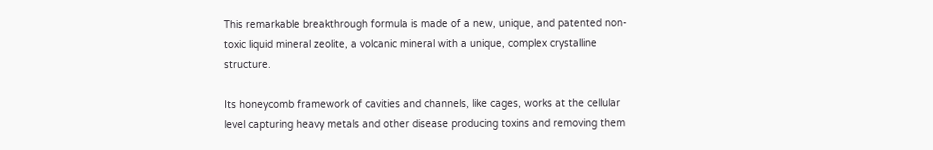This remarkable breakthrough formula is made of a new, unique, and patented non-toxic liquid mineral zeolite, a volcanic mineral with a unique, complex crystalline structure.

Its honeycomb framework of cavities and channels, like cages, works at the cellular level capturing heavy metals and other disease producing toxins and removing them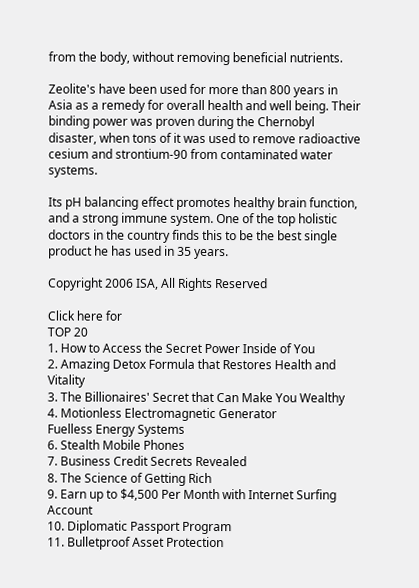from the body, without removing beneficial nutrients.

Zeolite's have been used for more than 800 years in Asia as a remedy for overall health and well being. Their binding power was proven during the Chernobyl disaster, when tons of it was used to remove radioactive cesium and strontium-90 from contaminated water systems.

Its pH balancing effect promotes healthy brain function, and a strong immune system. One of the top holistic doctors in the country finds this to be the best single product he has used in 35 years.

Copyright 2006 ISA, All Rights Reserved

Click here for
TOP 20
1. How to Access the Secret Power Inside of You
2. Amazing Detox Formula that Restores Health and Vitality
3. The Billionaires' Secret that Can Make You Wealthy
4. Motionless Electromagnetic Generator
Fuelless Energy Systems
6. Stealth Mobile Phones
7. Business Credit Secrets Revealed
8. The Science of Getting Rich
9. Earn up to $4,500 Per Month with Internet Surfing Account
10. Diplomatic Passport Program
11. Bulletproof Asset Protection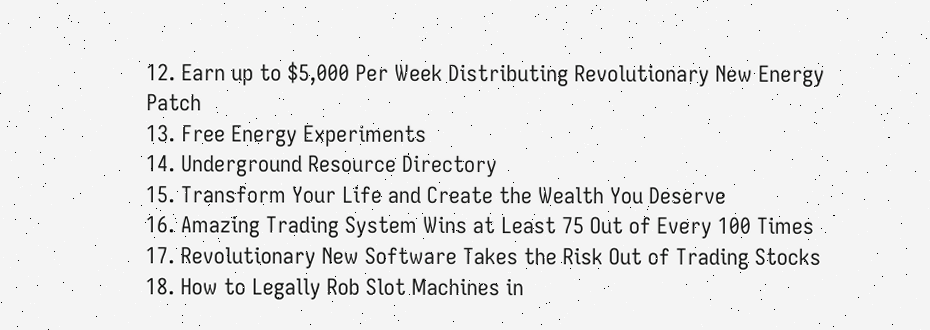12. Earn up to $5,000 Per Week Distributing Revolutionary New Energy Patch
13. Free Energy Experiments
14. Underground Resource Directory
15. Transform Your Life and Create the Wealth You Deserve
16. Amazing Trading System Wins at Least 75 Out of Every 100 Times
17. Revolutionary New Software Takes the Risk Out of Trading Stocks
18. How to Legally Rob Slot Machines in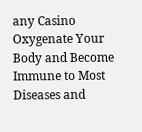any Casino
Oxygenate Your Body and Become Immune to Most Diseases and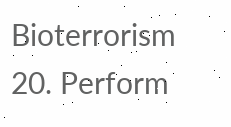Bioterrorism
20. Perform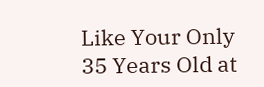Like Your Only 35 Years Old at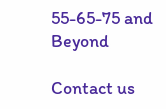55-65-75 and Beyond

Contact us